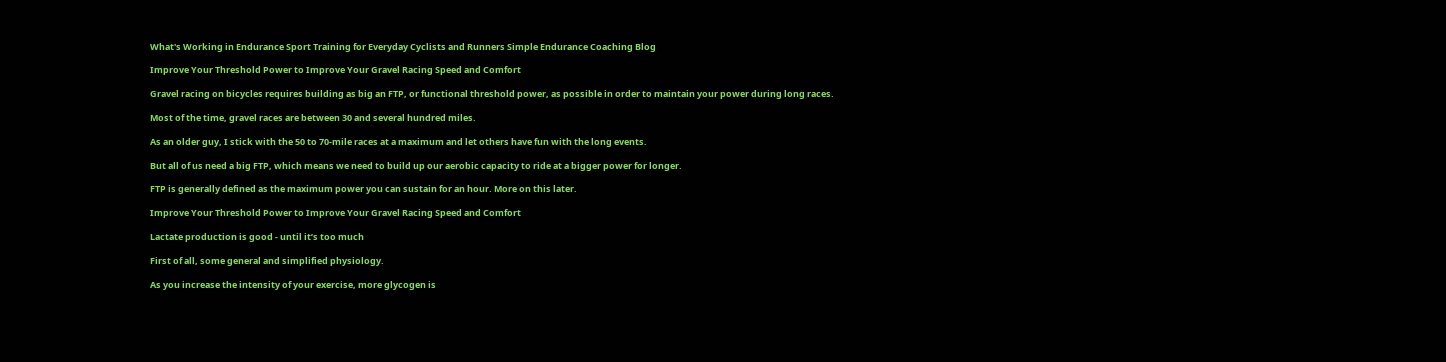What's Working in Endurance Sport Training for Everyday Cyclists and Runners Simple Endurance Coaching Blog

Improve Your Threshold Power to Improve Your Gravel Racing Speed and Comfort

Gravel racing on bicycles requires building as big an FTP, or functional threshold power, as possible in order to maintain your power during long races.

Most of the time, gravel races are between 30 and several hundred miles.

As an older guy, I stick with the 50 to 70-mile races at a maximum and let others have fun with the long events.

But all of us need a big FTP, which means we need to build up our aerobic capacity to ride at a bigger power for longer.

FTP is generally defined as the maximum power you can sustain for an hour. More on this later.

Improve Your Threshold Power to Improve Your Gravel Racing Speed and Comfort

Lactate production is good - until it’s too much

First of all, some general and simplified physiology.

As you increase the intensity of your exercise, more glycogen is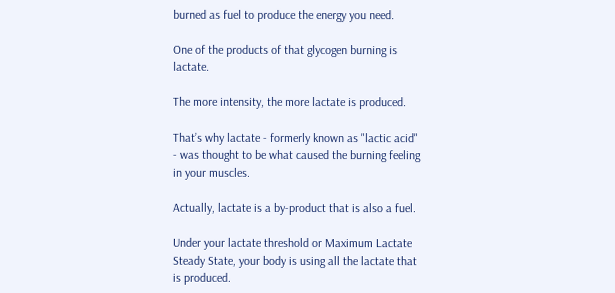burned as fuel to produce the energy you need.

One of the products of that glycogen burning is lactate.

The more intensity, the more lactate is produced.

That’s why lactate - formerly known as "lactic acid" - was thought to be what caused the burning feeling in your muscles.

Actually, lactate is a by-product that is also a fuel.

Under your lactate threshold or Maximum Lactate Steady State, your body is using all the lactate that is produced.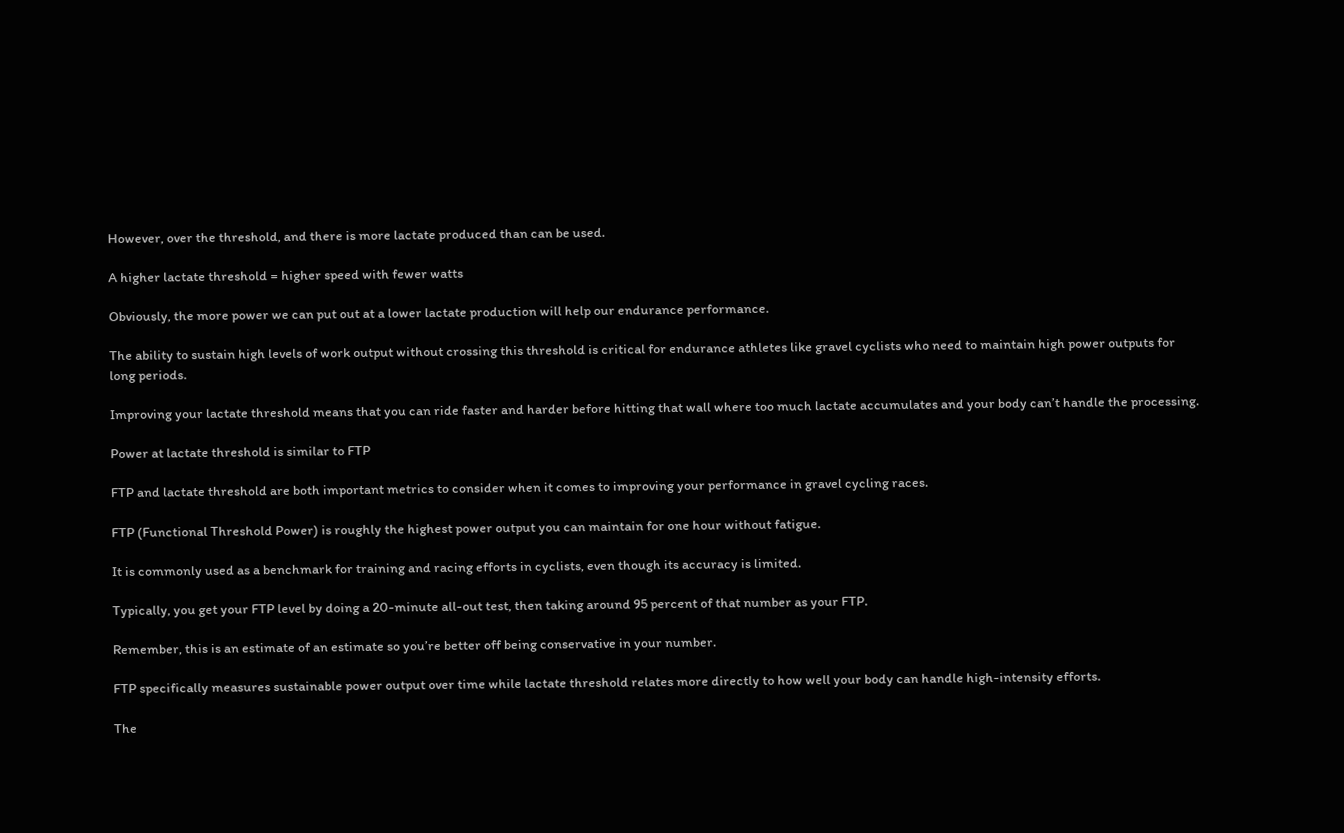However, over the threshold, and there is more lactate produced than can be used.

A higher lactate threshold = higher speed with fewer watts

Obviously, the more power we can put out at a lower lactate production will help our endurance performance.

The ability to sustain high levels of work output without crossing this threshold is critical for endurance athletes like gravel cyclists who need to maintain high power outputs for long periods.

Improving your lactate threshold means that you can ride faster and harder before hitting that wall where too much lactate accumulates and your body can’t handle the processing.

Power at lactate threshold is similar to FTP

FTP and lactate threshold are both important metrics to consider when it comes to improving your performance in gravel cycling races.

FTP (Functional Threshold Power) is roughly the highest power output you can maintain for one hour without fatigue.

It is commonly used as a benchmark for training and racing efforts in cyclists, even though its accuracy is limited.

Typically, you get your FTP level by doing a 20-minute all-out test, then taking around 95 percent of that number as your FTP.

Remember, this is an estimate of an estimate so you’re better off being conservative in your number.

FTP specifically measures sustainable power output over time while lactate threshold relates more directly to how well your body can handle high-intensity efforts.

The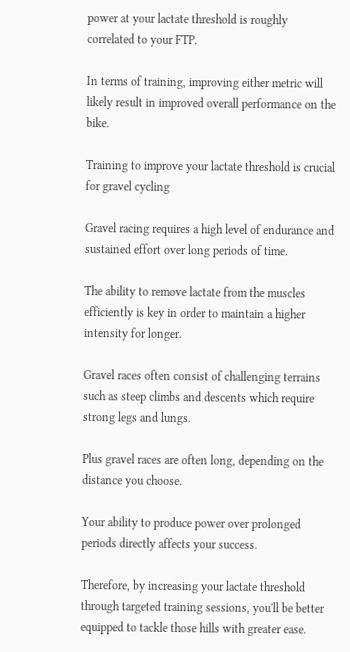power at your lactate threshold is roughly correlated to your FTP.

In terms of training, improving either metric will likely result in improved overall performance on the bike.

Training to improve your lactate threshold is crucial for gravel cycling

Gravel racing requires a high level of endurance and sustained effort over long periods of time.

The ability to remove lactate from the muscles efficiently is key in order to maintain a higher intensity for longer.

Gravel races often consist of challenging terrains such as steep climbs and descents which require strong legs and lungs.

Plus gravel races are often long, depending on the distance you choose.

Your ability to produce power over prolonged periods directly affects your success.

Therefore, by increasing your lactate threshold through targeted training sessions, you'll be better equipped to tackle those hills with greater ease.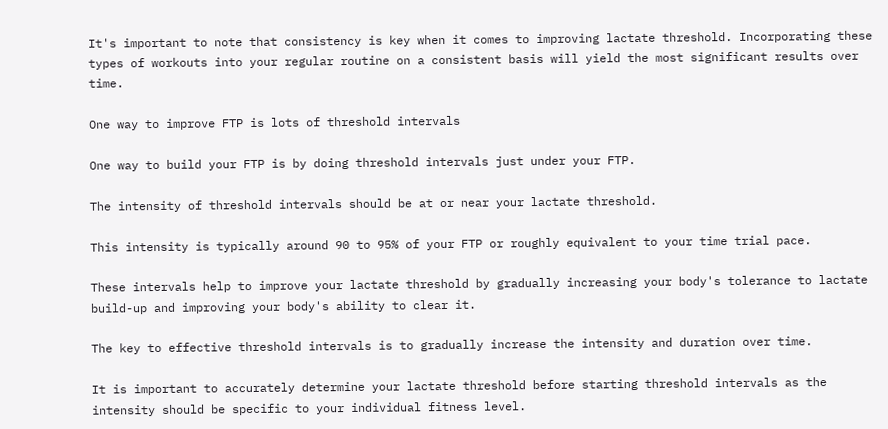It's important to note that consistency is key when it comes to improving lactate threshold. Incorporating these types of workouts into your regular routine on a consistent basis will yield the most significant results over time.

One way to improve FTP is lots of threshold intervals

One way to build your FTP is by doing threshold intervals just under your FTP.

The intensity of threshold intervals should be at or near your lactate threshold.

This intensity is typically around 90 to 95% of your FTP or roughly equivalent to your time trial pace.

These intervals help to improve your lactate threshold by gradually increasing your body's tolerance to lactate build-up and improving your body's ability to clear it.

The key to effective threshold intervals is to gradually increase the intensity and duration over time.

It is important to accurately determine your lactate threshold before starting threshold intervals as the intensity should be specific to your individual fitness level.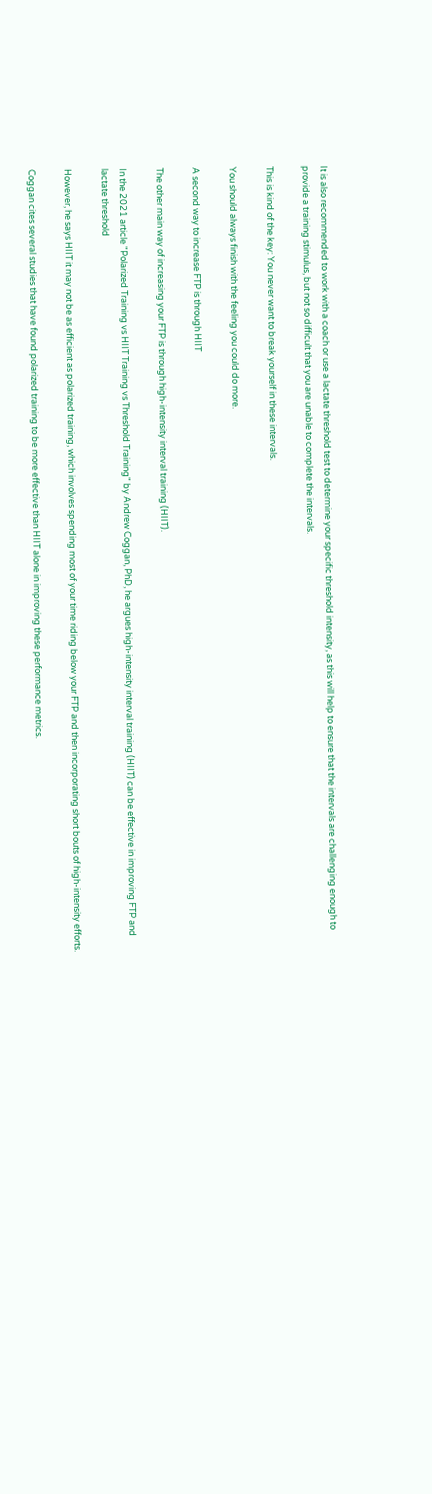It is also recommended to work with a coach or use a lactate threshold test to determine your specific threshold intensity, as this will help to ensure that the intervals are challenging enough to provide a training stimulus, but not so difficult that you are unable to complete the intervals.

This is kind of the key: You never want to break yourself in these intervals.

You should always finish with the feeling you could do more.

A second way to increase FTP is through HIIT

The other main way of increasing your FTP is through high-intensity interval training (HIIT).

In the 2021 article "Polarized Training vs HIIT Training vs Threshold Training" by Andrew Coggan, PhD, he argues high-intensity interval training (HIIT) can be effective in improving FTP and lactate threshold

However, he says HIIT it may not be as efficient as polarized training, which involves spending most of your time riding below your FTP and then incorporating short bouts of high-intensity efforts.

Coggan cites several studies that have found polarized training to be more effective than HIIT alone in improving these performance metrics.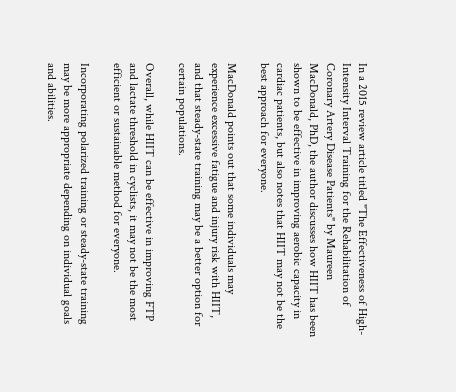In a 2015 review article titled "The Effectiveness of High-Intensity Interval Training for the Rehabilitation of Coronary Artery Disease Patients" by Maureen MacDonald, PhD, the author discusses how HIIT has been shown to be effective in improving aerobic capacity in cardiac patients, but also notes that HIIT may not be the best approach for everyone.

MacDonald points out that some individuals may experience excessive fatigue and injury risk with HIIT, and that steady-state training may be a better option for certain populations.

Overall, while HIIT can be effective in improving FTP and lactate threshold in cyclists, it may not be the most efficient or sustainable method for everyone.

Incorporating polarized training or steady-state training may be more appropriate depending on individual goals and abilities.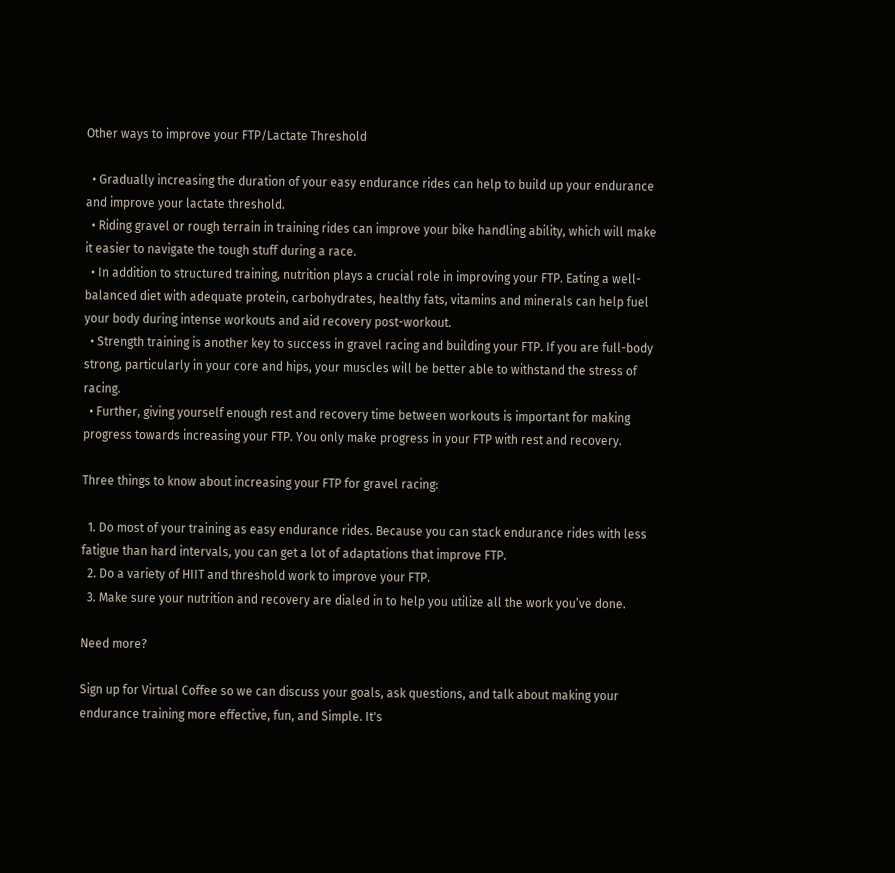Other ways to improve your FTP/Lactate Threshold

  • Gradually increasing the duration of your easy endurance rides can help to build up your endurance and improve your lactate threshold.
  • Riding gravel or rough terrain in training rides can improve your bike handling ability, which will make it easier to navigate the tough stuff during a race.
  • In addition to structured training, nutrition plays a crucial role in improving your FTP. Eating a well-balanced diet with adequate protein, carbohydrates, healthy fats, vitamins and minerals can help fuel your body during intense workouts and aid recovery post-workout.
  • Strength training is another key to success in gravel racing and building your FTP. If you are full-body strong, particularly in your core and hips, your muscles will be better able to withstand the stress of racing.
  • Further, giving yourself enough rest and recovery time between workouts is important for making progress towards increasing your FTP. You only make progress in your FTP with rest and recovery.

Three things to know about increasing your FTP for gravel racing:

  1. Do most of your training as easy endurance rides. Because you can stack endurance rides with less fatigue than hard intervals, you can get a lot of adaptations that improve FTP.
  2. Do a variety of HIIT and threshold work to improve your FTP.
  3. Make sure your nutrition and recovery are dialed in to help you utilize all the work you’ve done.

Need more?

Sign up for Virtual Coffee so we can discuss your goals, ask questions, and talk about making your endurance training more effective, fun, and Simple. It's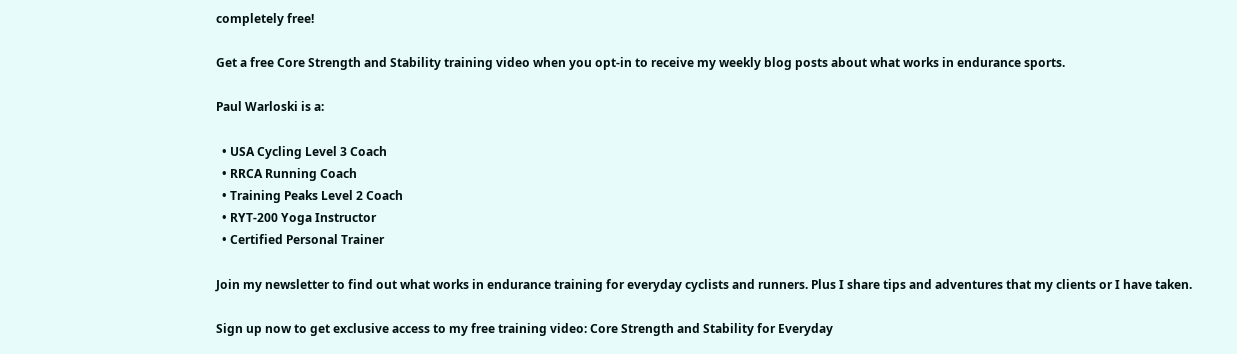completely free!

Get a free Core Strength and Stability training video when you opt-in to receive my weekly blog posts about what works in endurance sports.

Paul Warloski is a:

  • USA Cycling Level 3 Coach
  • RRCA Running Coach
  • Training Peaks Level 2 Coach
  • RYT-200 Yoga Instructor
  • Certified Personal Trainer

Join my newsletter to find out what works in endurance training for everyday cyclists and runners. Plus I share tips and adventures that my clients or I have taken.

Sign up now to get exclusive access to my free training video: Core Strength and Stability for Everyday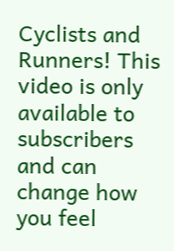Cyclists and Runners! This video is only available to subscribers and can change how you feel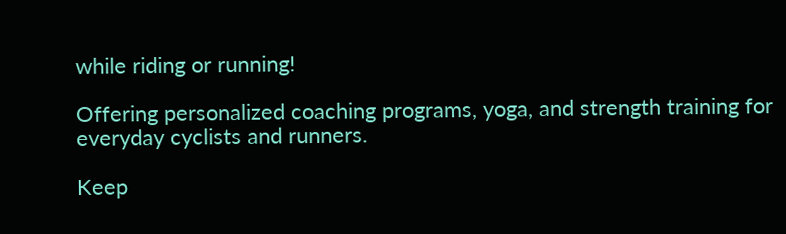while riding or running!

Offering personalized coaching programs, yoga, and strength training for everyday cyclists and runners.

Keep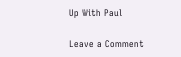Up With Paul

Leave a Comment